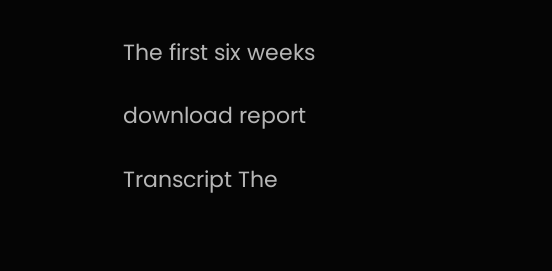The first six weeks

download report

Transcript The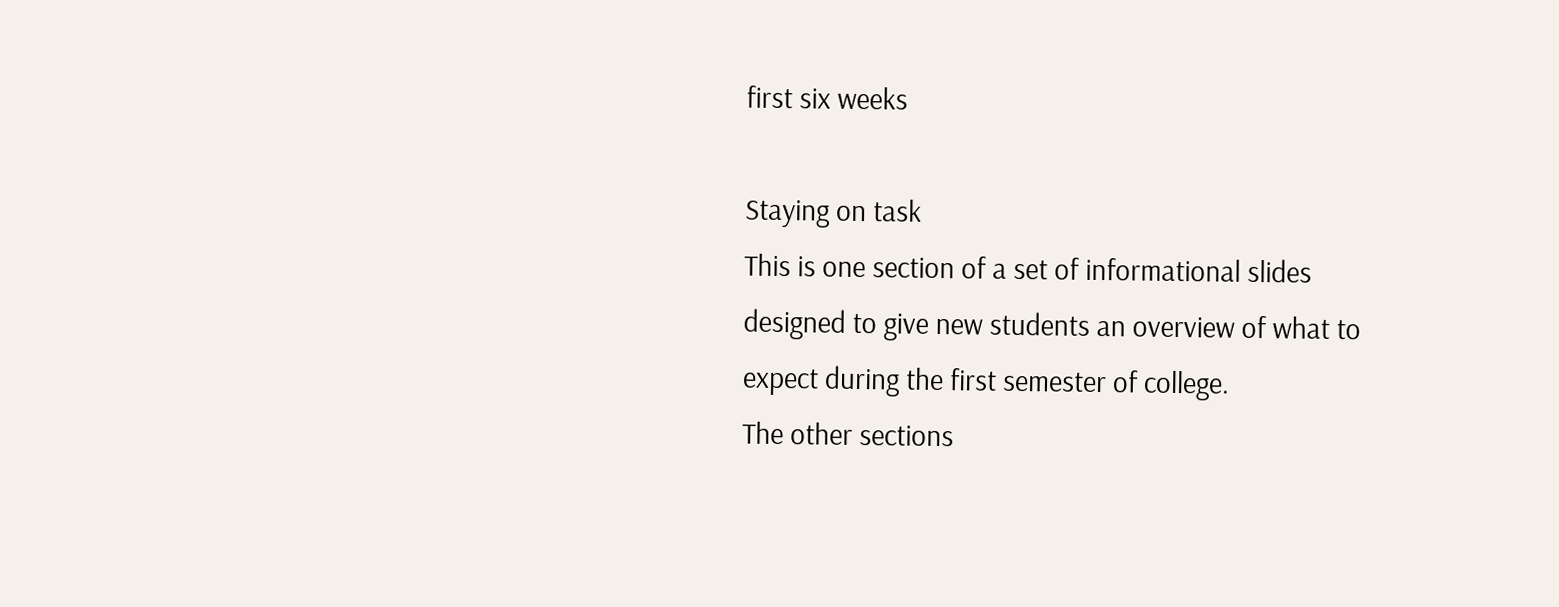first six weeks

Staying on task
This is one section of a set of informational slides
designed to give new students an overview of what to
expect during the first semester of college.
The other sections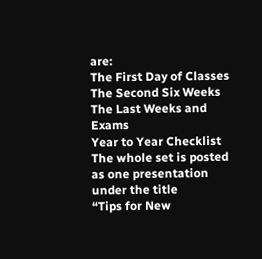are:
The First Day of Classes
The Second Six Weeks
The Last Weeks and Exams
Year to Year Checklist
The whole set is posted as one presentation under the title
“Tips for New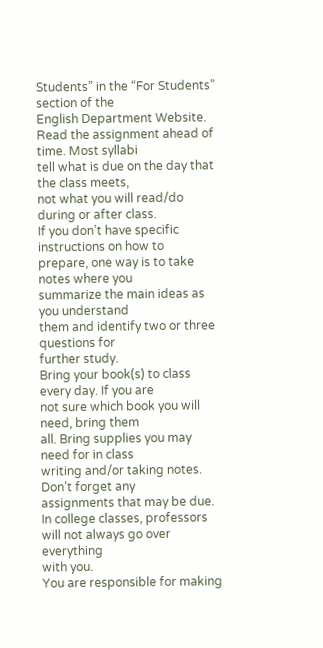Students” in the “For Students” section of the
English Department Website.
Read the assignment ahead of time. Most syllabi
tell what is due on the day that the class meets,
not what you will read/do during or after class.
If you don’t have specific instructions on how to
prepare, one way is to take notes where you
summarize the main ideas as you understand
them and identify two or three questions for
further study.
Bring your book(s) to class every day. If you are
not sure which book you will need, bring them
all. Bring supplies you may need for in class
writing and/or taking notes. Don’t forget any
assignments that may be due.
In college classes, professors will not always go over everything
with you.
You are responsible for making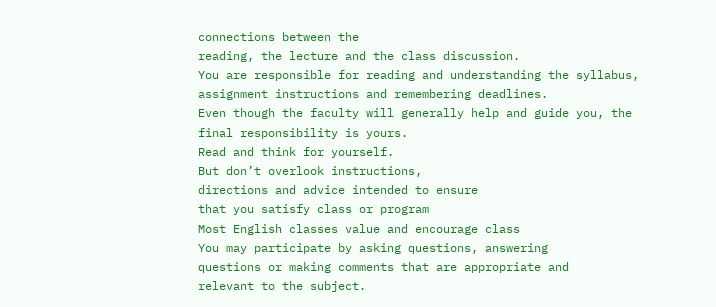connections between the
reading, the lecture and the class discussion.
You are responsible for reading and understanding the syllabus,
assignment instructions and remembering deadlines.
Even though the faculty will generally help and guide you, the
final responsibility is yours.
Read and think for yourself.
But don’t overlook instructions,
directions and advice intended to ensure
that you satisfy class or program
Most English classes value and encourage class
You may participate by asking questions, answering
questions or making comments that are appropriate and
relevant to the subject.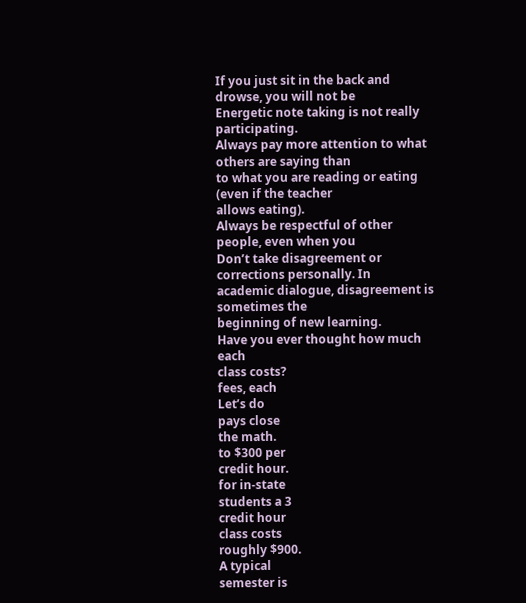If you just sit in the back and drowse, you will not be
Energetic note taking is not really participating.
Always pay more attention to what others are saying than
to what you are reading or eating (even if the teacher
allows eating).
Always be respectful of other people, even when you
Don’t take disagreement or corrections personally. In
academic dialogue, disagreement is sometimes the
beginning of new learning.
Have you ever thought how much each
class costs?
fees, each
Let’s do
pays close
the math.
to $300 per
credit hour.
for in-state
students a 3
credit hour
class costs
roughly $900.
A typical
semester is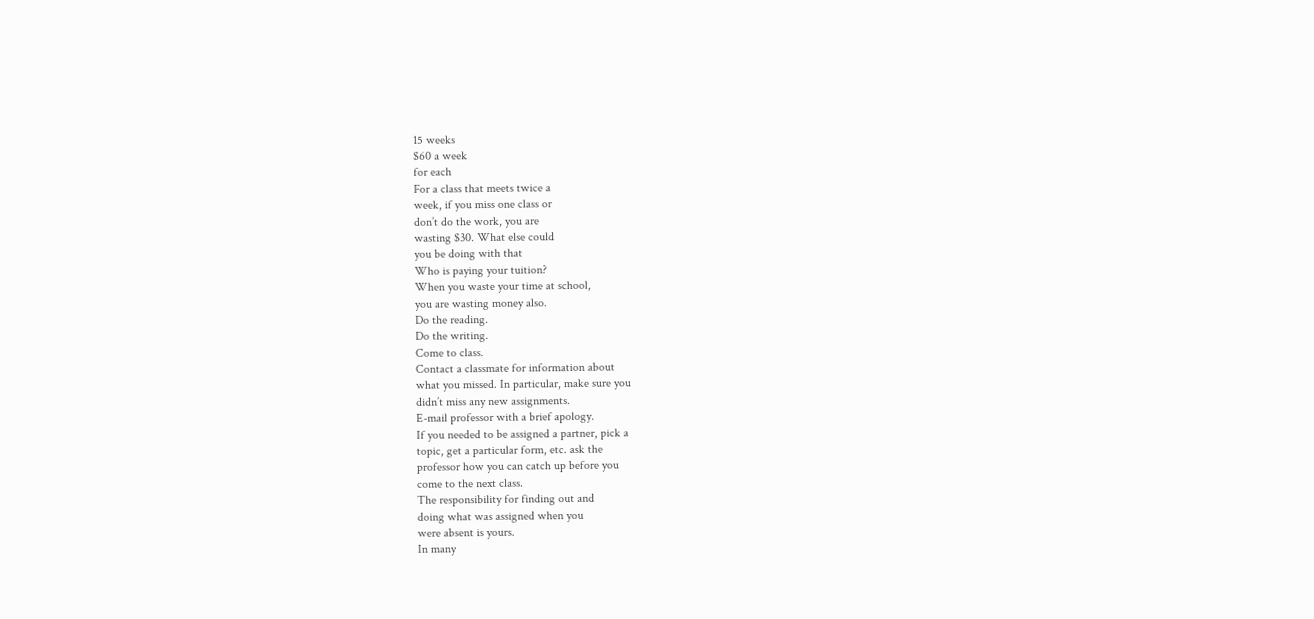15 weeks
$60 a week
for each
For a class that meets twice a
week, if you miss one class or
don’t do the work, you are
wasting $30. What else could
you be doing with that
Who is paying your tuition?
When you waste your time at school,
you are wasting money also.
Do the reading.
Do the writing.
Come to class.
Contact a classmate for information about
what you missed. In particular, make sure you
didn’t miss any new assignments.
E-mail professor with a brief apology.
If you needed to be assigned a partner, pick a
topic, get a particular form, etc. ask the
professor how you can catch up before you
come to the next class.
The responsibility for finding out and
doing what was assigned when you
were absent is yours.
In many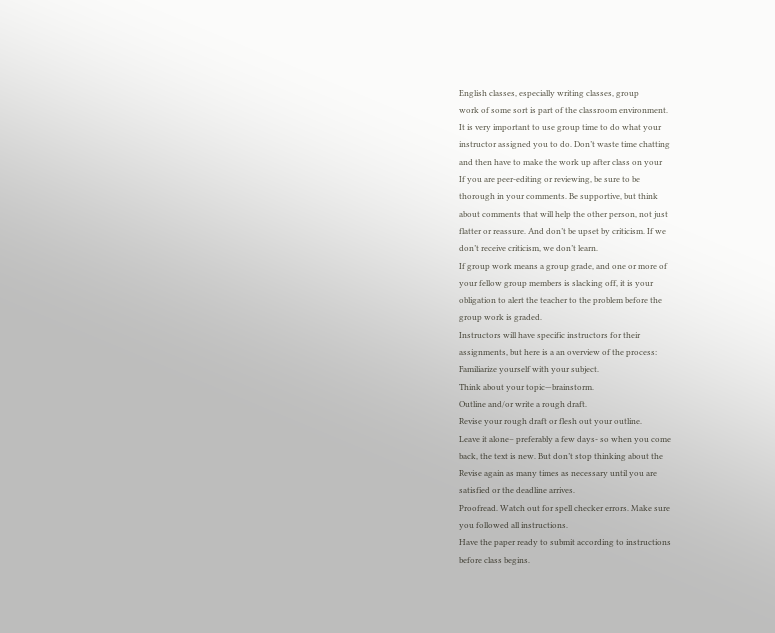English classes, especially writing classes, group
work of some sort is part of the classroom environment.
It is very important to use group time to do what your
instructor assigned you to do. Don’t waste time chatting
and then have to make the work up after class on your
If you are peer-editing or reviewing, be sure to be
thorough in your comments. Be supportive, but think
about comments that will help the other person, not just
flatter or reassure. And don’t be upset by criticism. If we
don’t receive criticism, we don’t learn.
If group work means a group grade, and one or more of
your fellow group members is slacking off, it is your
obligation to alert the teacher to the problem before the
group work is graded.
Instructors will have specific instructors for their
assignments, but here is a an overview of the process:
Familiarize yourself with your subject.
Think about your topic—brainstorm.
Outline and/or write a rough draft.
Revise your rough draft or flesh out your outline.
Leave it alone– preferably a few days- so when you come
back, the text is new. But don’t stop thinking about the
Revise again as many times as necessary until you are
satisfied or the deadline arrives.
Proofread. Watch out for spell checker errors. Make sure
you followed all instructions.
Have the paper ready to submit according to instructions
before class begins.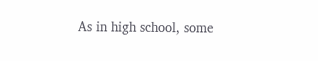As in high school, some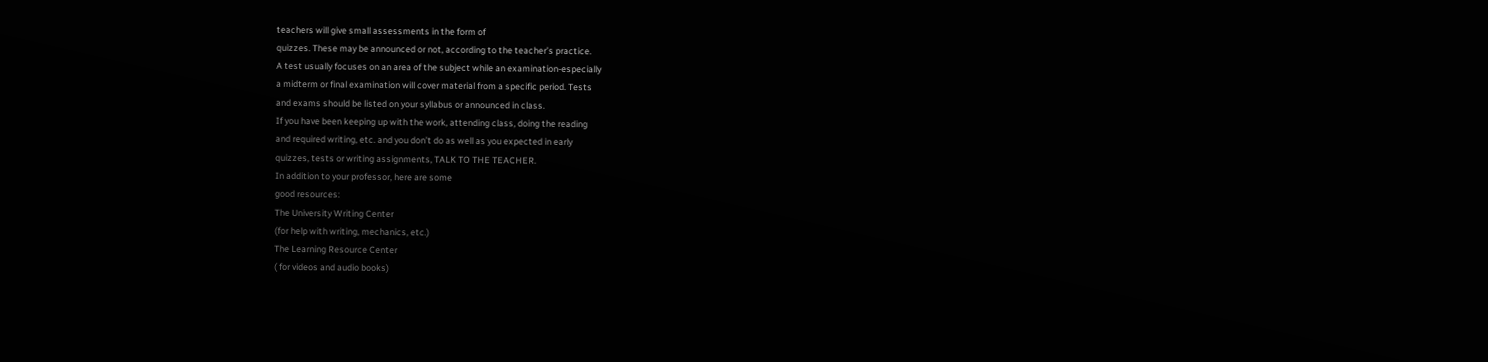teachers will give small assessments in the form of
quizzes. These may be announced or not, according to the teacher’s practice.
A test usually focuses on an area of the subject while an examination-especially
a midterm or final examination will cover material from a specific period. Tests
and exams should be listed on your syllabus or announced in class.
If you have been keeping up with the work, attending class, doing the reading
and required writing, etc. and you don’t do as well as you expected in early
quizzes, tests or writing assignments, TALK TO THE TEACHER.
In addition to your professor, here are some
good resources:
The University Writing Center
(for help with writing, mechanics, etc.)
The Learning Resource Center
( for videos and audio books)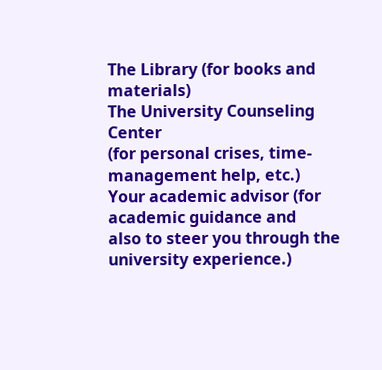The Library (for books and materials)
The University Counseling Center
(for personal crises, time-management help, etc.)
Your academic advisor (for academic guidance and
also to steer you through the university experience.)